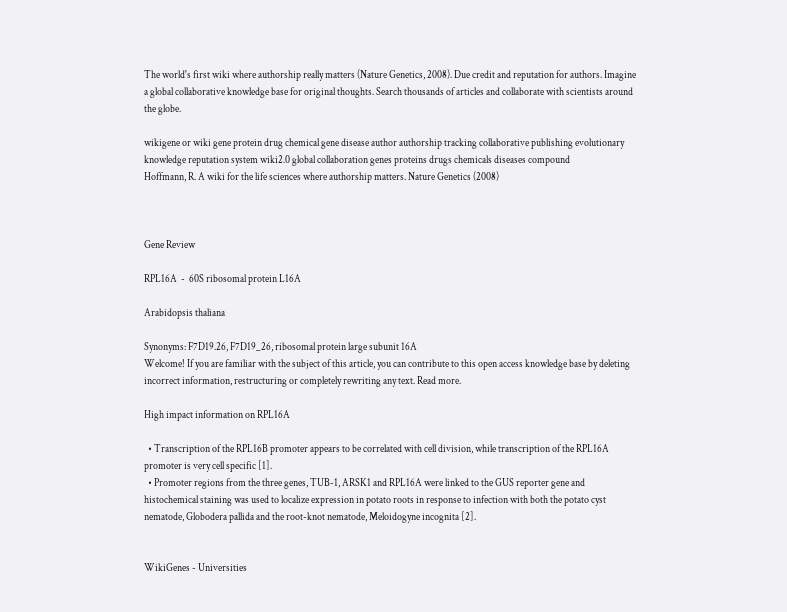The world's first wiki where authorship really matters (Nature Genetics, 2008). Due credit and reputation for authors. Imagine a global collaborative knowledge base for original thoughts. Search thousands of articles and collaborate with scientists around the globe.

wikigene or wiki gene protein drug chemical gene disease author authorship tracking collaborative publishing evolutionary knowledge reputation system wiki2.0 global collaboration genes proteins drugs chemicals diseases compound
Hoffmann, R. A wiki for the life sciences where authorship matters. Nature Genetics (2008)



Gene Review

RPL16A  -  60S ribosomal protein L16A

Arabidopsis thaliana

Synonyms: F7D19.26, F7D19_26, ribosomal protein large subunit 16A
Welcome! If you are familiar with the subject of this article, you can contribute to this open access knowledge base by deleting incorrect information, restructuring or completely rewriting any text. Read more.

High impact information on RPL16A

  • Transcription of the RPL16B promoter appears to be correlated with cell division, while transcription of the RPL16A promoter is very cell specific [1].
  • Promoter regions from the three genes, TUB-1, ARSK1 and RPL16A were linked to the GUS reporter gene and histochemical staining was used to localize expression in potato roots in response to infection with both the potato cyst nematode, Globodera pallida and the root-knot nematode, Meloidogyne incognita [2].


WikiGenes - Universities